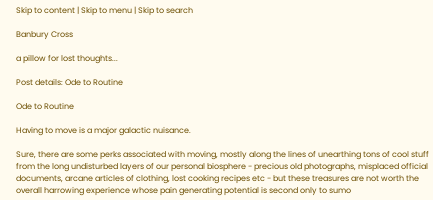Skip to content | Skip to menu | Skip to search

Banbury Cross

a pillow for lost thoughts...

Post details: Ode to Routine

Ode to Routine

Having to move is a major galactic nuisance.

Sure, there are some perks associated with moving, mostly along the lines of unearthing tons of cool stuff from the long undisturbed layers of our personal biosphere - precious old photographs, misplaced official documents, arcane articles of clothing, lost cooking recipes etc - but these treasures are not worth the overall harrowing experience whose pain generating potential is second only to sumo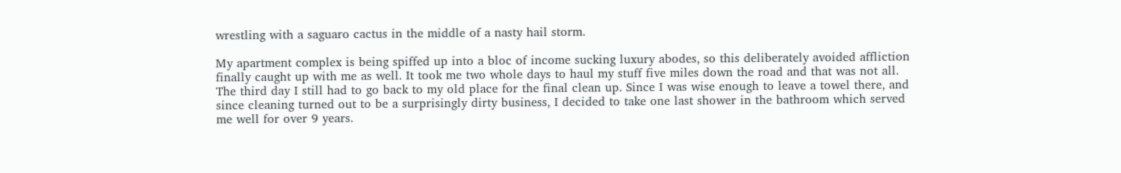wrestling with a saguaro cactus in the middle of a nasty hail storm.

My apartment complex is being spiffed up into a bloc of income sucking luxury abodes, so this deliberately avoided affliction finally caught up with me as well. It took me two whole days to haul my stuff five miles down the road and that was not all. The third day I still had to go back to my old place for the final clean up. Since I was wise enough to leave a towel there, and since cleaning turned out to be a surprisingly dirty business, I decided to take one last shower in the bathroom which served me well for over 9 years.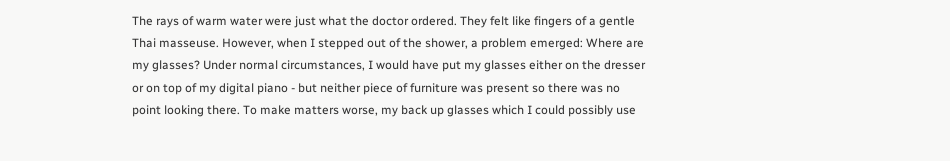The rays of warm water were just what the doctor ordered. They felt like fingers of a gentle Thai masseuse. However, when I stepped out of the shower, a problem emerged: Where are my glasses? Under normal circumstances, I would have put my glasses either on the dresser or on top of my digital piano - but neither piece of furniture was present so there was no point looking there. To make matters worse, my back up glasses which I could possibly use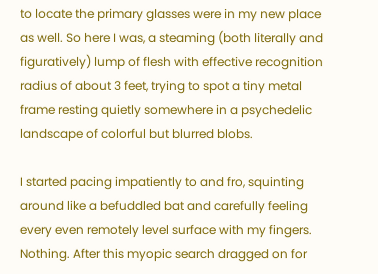to locate the primary glasses were in my new place as well. So here I was, a steaming (both literally and figuratively) lump of flesh with effective recognition radius of about 3 feet, trying to spot a tiny metal frame resting quietly somewhere in a psychedelic landscape of colorful but blurred blobs.

I started pacing impatiently to and fro, squinting around like a befuddled bat and carefully feeling every even remotely level surface with my fingers. Nothing. After this myopic search dragged on for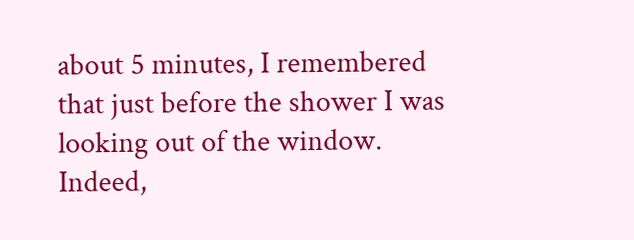about 5 minutes, I remembered that just before the shower I was looking out of the window. Indeed,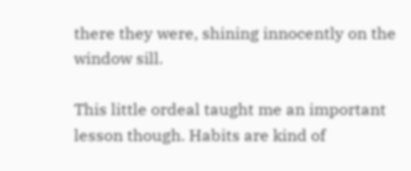there they were, shining innocently on the window sill.

This little ordeal taught me an important lesson though. Habits are kind of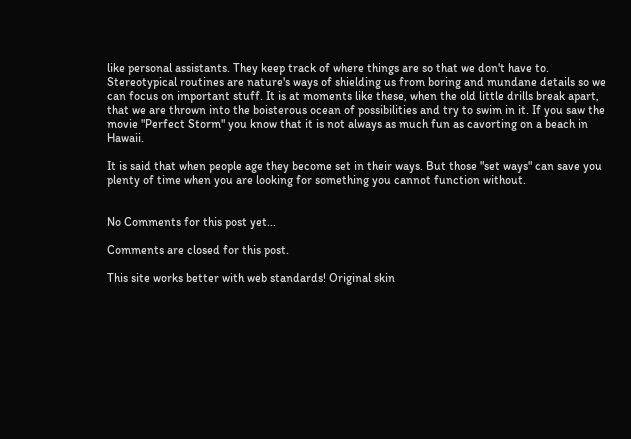like personal assistants. They keep track of where things are so that we don't have to. Stereotypical routines are nature's ways of shielding us from boring and mundane details so we can focus on important stuff. It is at moments like these, when the old little drills break apart, that we are thrown into the boisterous ocean of possibilities and try to swim in it. If you saw the movie "Perfect Storm" you know that it is not always as much fun as cavorting on a beach in Hawaii.

It is said that when people age they become set in their ways. But those "set ways" can save you plenty of time when you are looking for something you cannot function without.


No Comments for this post yet...

Comments are closed for this post.

This site works better with web standards! Original skin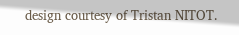design courtesy of Tristan NITOT.